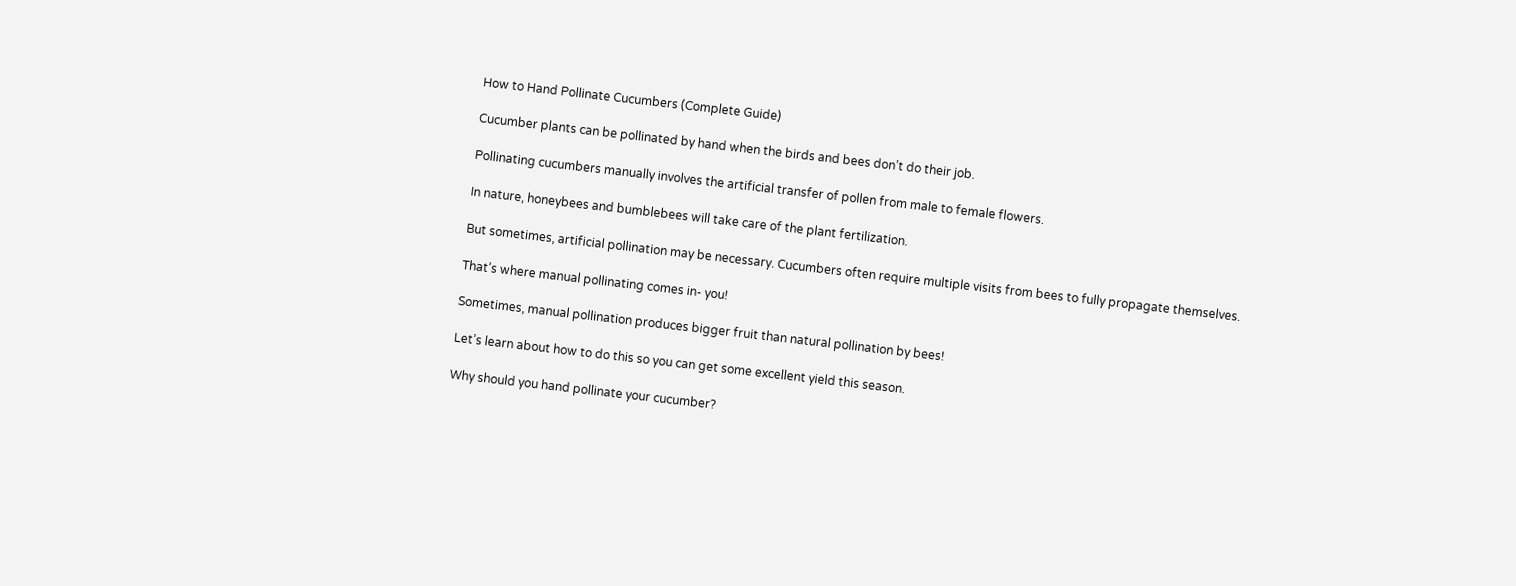How to Hand Pollinate Cucumbers (Complete Guide)

Cucumber plants can be pollinated by hand when the birds and bees don’t do their job.

Pollinating cucumbers manually involves the artificial transfer of pollen from male to female flowers.

In nature, honeybees and bumblebees will take care of the plant fertilization.

But sometimes, artificial pollination may be necessary. Cucumbers often require multiple visits from bees to fully propagate themselves.

That’s where manual pollinating comes in- you!

Sometimes, manual pollination produces bigger fruit than natural pollination by bees!

Let’s learn about how to do this so you can get some excellent yield this season.

Why should you hand pollinate your cucumber?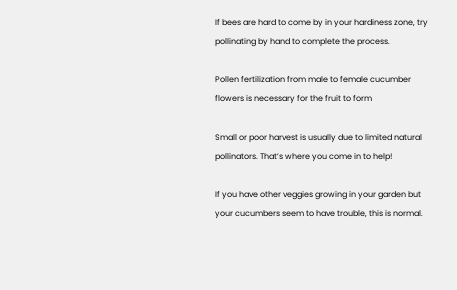If bees are hard to come by in your hardiness zone, try pollinating by hand to complete the process.

Pollen fertilization from male to female cucumber flowers is necessary for the fruit to form

Small or poor harvest is usually due to limited natural pollinators. That’s where you come in to help!

If you have other veggies growing in your garden but your cucumbers seem to have trouble, this is normal.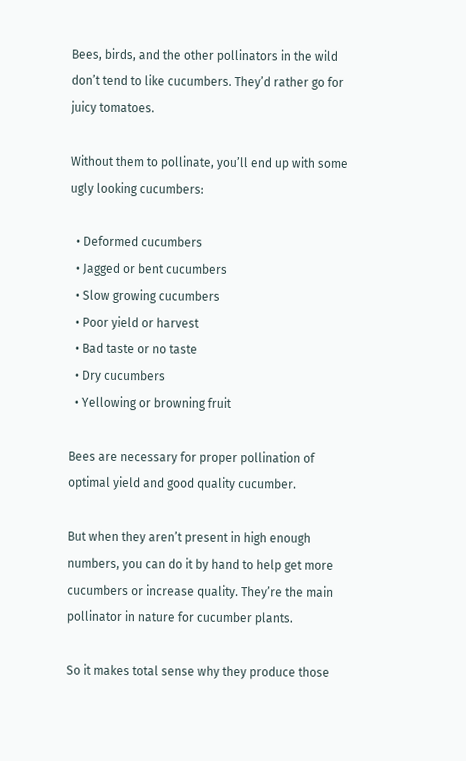Bees, birds, and the other pollinators in the wild don’t tend to like cucumbers. They’d rather go for juicy tomatoes.

Without them to pollinate, you’ll end up with some ugly looking cucumbers:

  • Deformed cucumbers
  • Jagged or bent cucumbers
  • Slow growing cucumbers
  • Poor yield or harvest
  • Bad taste or no taste
  • Dry cucumbers
  • Yellowing or browning fruit

Bees are necessary for proper pollination of optimal yield and good quality cucumber.

But when they aren’t present in high enough numbers, you can do it by hand to help get more cucumbers or increase quality. They’re the main pollinator in nature for cucumber plants.

So it makes total sense why they produce those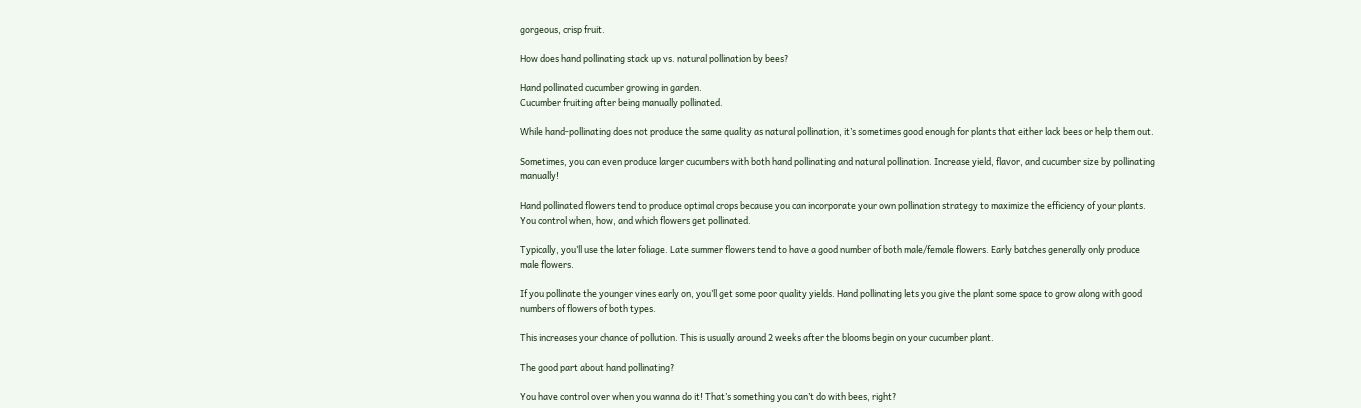gorgeous, crisp fruit.

How does hand pollinating stack up vs. natural pollination by bees?

Hand pollinated cucumber growing in garden.
Cucumber fruiting after being manually pollinated.

While hand-pollinating does not produce the same quality as natural pollination, it’s sometimes good enough for plants that either lack bees or help them out.

Sometimes, you can even produce larger cucumbers with both hand pollinating and natural pollination. Increase yield, flavor, and cucumber size by pollinating manually!

Hand pollinated flowers tend to produce optimal crops because you can incorporate your own pollination strategy to maximize the efficiency of your plants. You control when, how, and which flowers get pollinated.

Typically, you’ll use the later foliage. Late summer flowers tend to have a good number of both male/female flowers. Early batches generally only produce male flowers.

If you pollinate the younger vines early on, you’ll get some poor quality yields. Hand pollinating lets you give the plant some space to grow along with good numbers of flowers of both types.

This increases your chance of pollution. This is usually around 2 weeks after the blooms begin on your cucumber plant.

The good part about hand pollinating?

You have control over when you wanna do it! That’s something you can’t do with bees, right?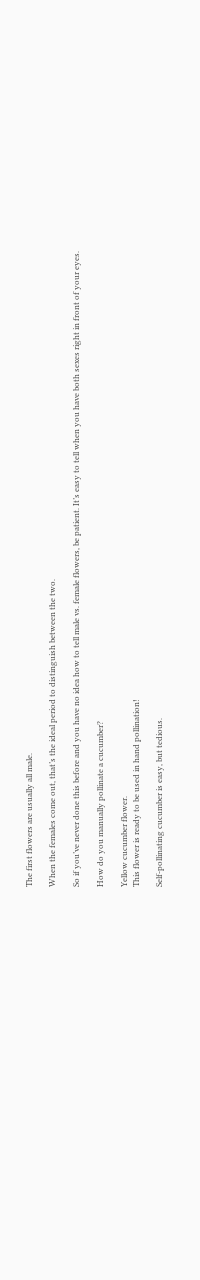The first flowers are usually all male.

When the females come out, that’s the ideal period to distinguish between the two.

So if you’ve never done this before and you have no idea how to tell male vs. female flowers, be patient. It’s easy to tell when you have both sexes right in front of your eyes.

How do you manually pollinate a cucumber?

Yellow cucumber flower.
This flower is ready to be used in hand pollination!

Self-pollinating cucumber is easy, but tedious.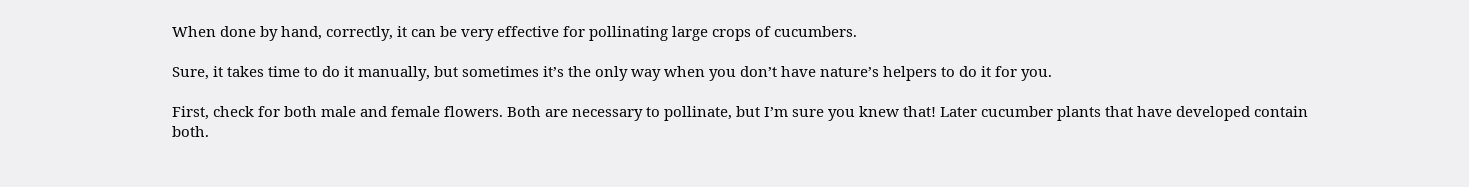When done by hand, correctly, it can be very effective for pollinating large crops of cucumbers.

Sure, it takes time to do it manually, but sometimes it’s the only way when you don’t have nature’s helpers to do it for you.

First, check for both male and female flowers. Both are necessary to pollinate, but I’m sure you knew that! Later cucumber plants that have developed contain both.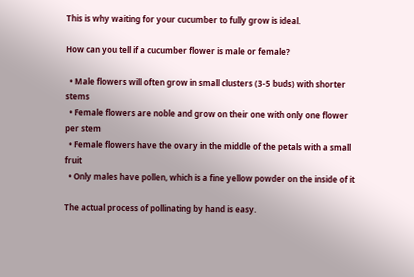This is why waiting for your cucumber to fully grow is ideal.

How can you tell if a cucumber flower is male or female?

  • Male flowers will often grow in small clusters (3-5 buds) with shorter stems
  • Female flowers are noble and grow on their one with only one flower per stem
  • Female flowers have the ovary in the middle of the petals with a small fruit
  • Only males have pollen, which is a fine yellow powder on the inside of it

The actual process of pollinating by hand is easy.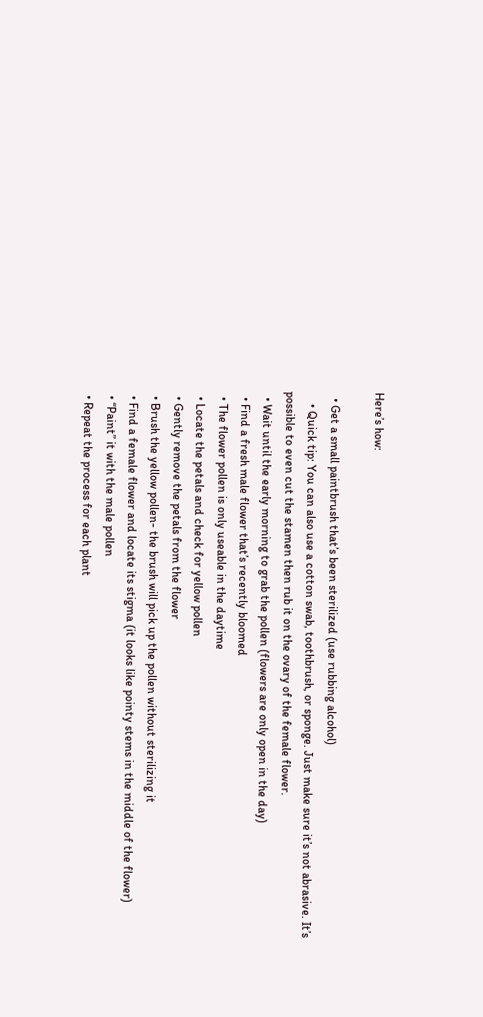Here’s how:

  • Get a small paintbrush that’s been sterilized (use rubbing alcohol)
    • Quick tip: You can also use a cotton swab, toothbrush, or sponge. Just make sure it’s not abrasive. It’s possible to even cut the stamen then rub it on the ovary of the female flower.
  • Wait until the early morning to grab the pollen (flowers are only open in the day)
  • Find a fresh male flower that’s recently bloomed
  • The flower pollen is only useable in the daytime
  • Locate the petals and check for yellow pollen
  • Gently remove the petals from the flower
  • Brush the yellow pollen- the brush will pick up the pollen without sterilizing it
  • Find a female flower and locate its stigma (it looks like pointy stems in the middle of the flower)
  • “Paint” it with the male pollen
  • Repeat the process for each plant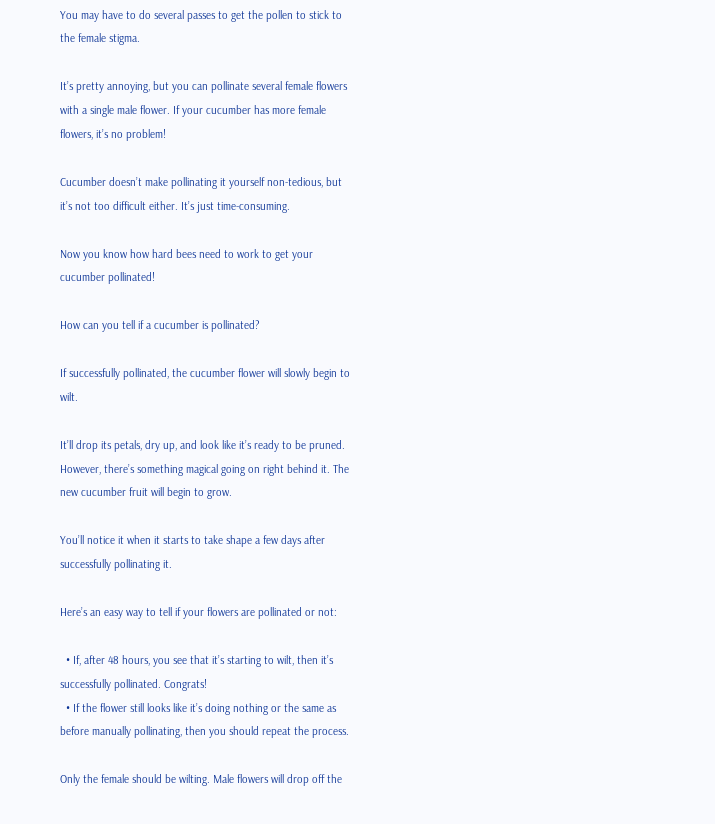You may have to do several passes to get the pollen to stick to the female stigma.

It’s pretty annoying, but you can pollinate several female flowers with a single male flower. If your cucumber has more female flowers, it’s no problem!

Cucumber doesn’t make pollinating it yourself non-tedious, but it’s not too difficult either. It’s just time-consuming.

Now you know how hard bees need to work to get your cucumber pollinated!

How can you tell if a cucumber is pollinated?

If successfully pollinated, the cucumber flower will slowly begin to wilt.

It’ll drop its petals, dry up, and look like it’s ready to be pruned. However, there’s something magical going on right behind it. The new cucumber fruit will begin to grow.

You’ll notice it when it starts to take shape a few days after successfully pollinating it.

Here’s an easy way to tell if your flowers are pollinated or not:

  • If, after 48 hours, you see that it’s starting to wilt, then it’s successfully pollinated. Congrats!
  • If the flower still looks like it’s doing nothing or the same as before manually pollinating, then you should repeat the process.

Only the female should be wilting. Male flowers will drop off the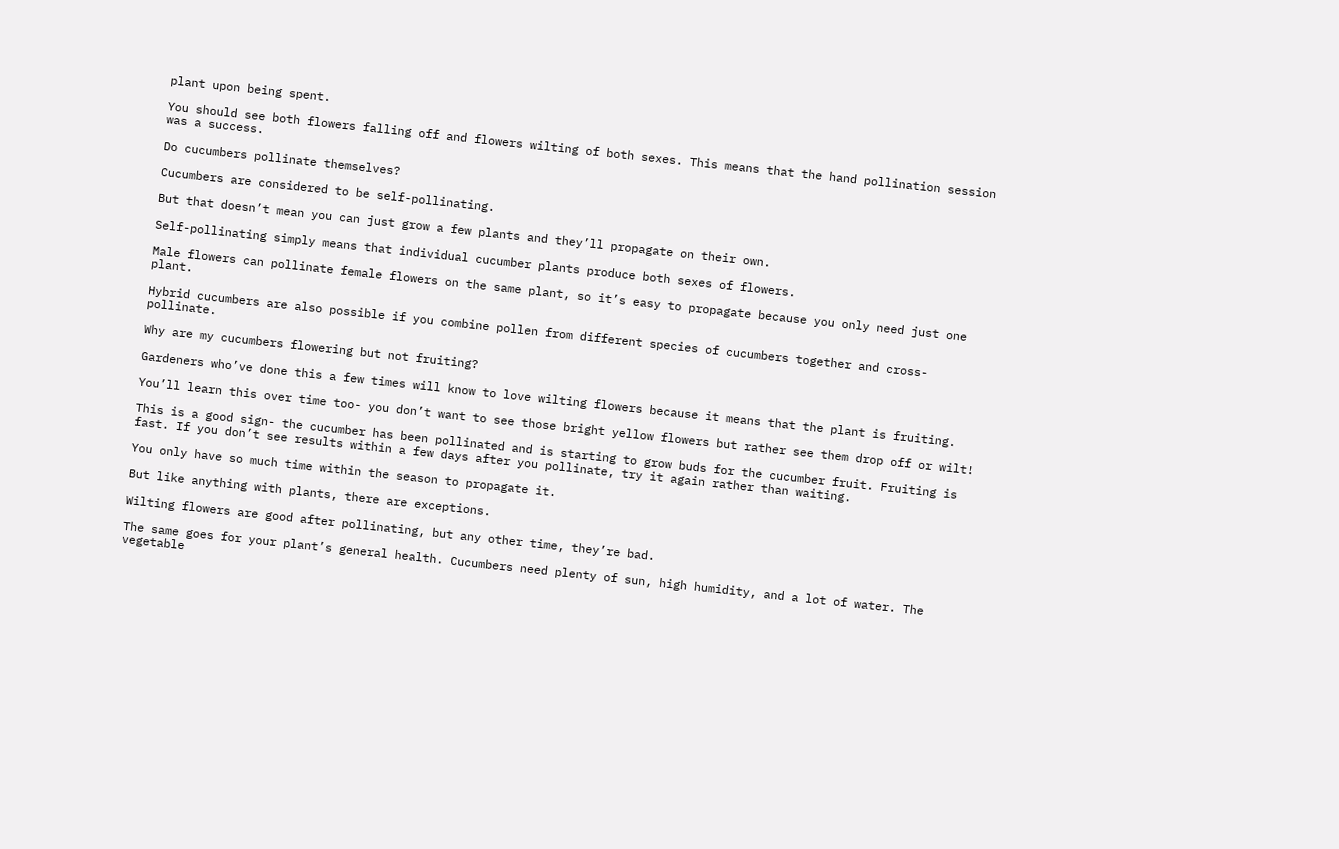plant upon being spent.

You should see both flowers falling off and flowers wilting of both sexes. This means that the hand pollination session was a success.

Do cucumbers pollinate themselves?

Cucumbers are considered to be self-pollinating.

But that doesn’t mean you can just grow a few plants and they’ll propagate on their own.

Self-pollinating simply means that individual cucumber plants produce both sexes of flowers.

Male flowers can pollinate female flowers on the same plant, so it’s easy to propagate because you only need just one plant.

Hybrid cucumbers are also possible if you combine pollen from different species of cucumbers together and cross-pollinate.

Why are my cucumbers flowering but not fruiting?

Gardeners who’ve done this a few times will know to love wilting flowers because it means that the plant is fruiting.

You’ll learn this over time too- you don’t want to see those bright yellow flowers but rather see them drop off or wilt!

This is a good sign- the cucumber has been pollinated and is starting to grow buds for the cucumber fruit. Fruiting is fast. If you don’t see results within a few days after you pollinate, try it again rather than waiting.

You only have so much time within the season to propagate it.

But like anything with plants, there are exceptions.

Wilting flowers are good after pollinating, but any other time, they’re bad.

The same goes for your plant’s general health. Cucumbers need plenty of sun, high humidity, and a lot of water. The vegetable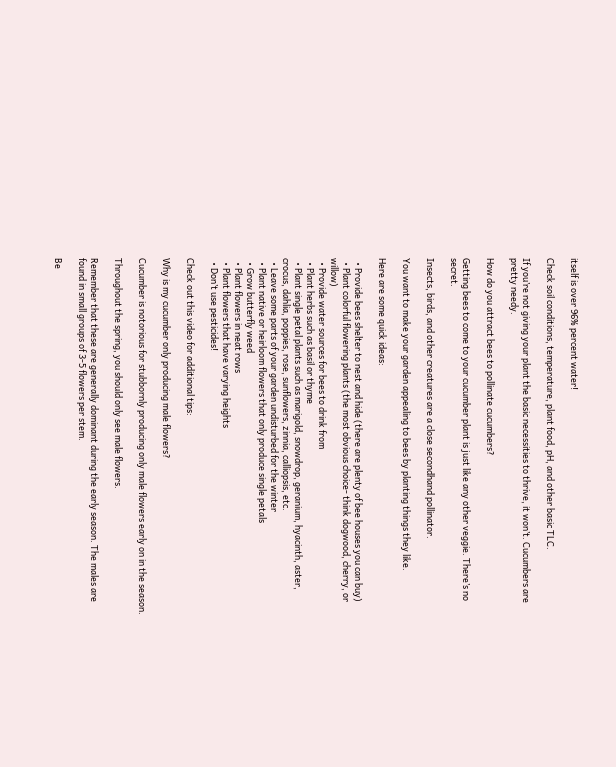itself is over 96% percent water!

Check soil conditions, temperature, plant food, pH, and other basic TLC.

If you’re not giving your plant the basic necessities to thrive, it won’t. Cucumbers are pretty needy.

How do you attract bees to pollinate cucumbers?

Getting bees to come to your cucumber plant is just like any other veggie. There’s no secret.

Insects, birds, and other creatures are a close secondhand pollinator.

You want to make your garden appealing to bees by planting things they like.

Here are some quick ideas:

  • Provide bees shelter to nest and hide (there are plenty of bee houses you can buy)
  • Plant colorful flowering plants (the most obvious choice- think dogwood, cherry, or willow)
  • Provide water sources for bees to drink from
  • Plant herbs such as basil or thyme
  • Plant single petal plants such as marigold, snowdrop, geranium, hyacinth, aster, crocus, dahlia, poppies, rose, sunflowers, zinnia, calliopsis, etc.
  • Leave some parts of your garden undisturbed for the winter
  • Plant native or heirloom flowers that only produce single petals
  • Grow butterfly weed
  • Plant flowers in neat rows
  • Plant flowers that have varying heights
  • Don’t use pesticides!

Check out this video for additional tips:

Why is my cucumber only producing male flowers?

Cucumber is notorious for stubbornly producing only male flowers early on in the season.

Throughout the spring, you should only see male flowers.

Remember that these are generally dominant during the early season. The males are found in small groups of 3-5 flowers per stem.

Be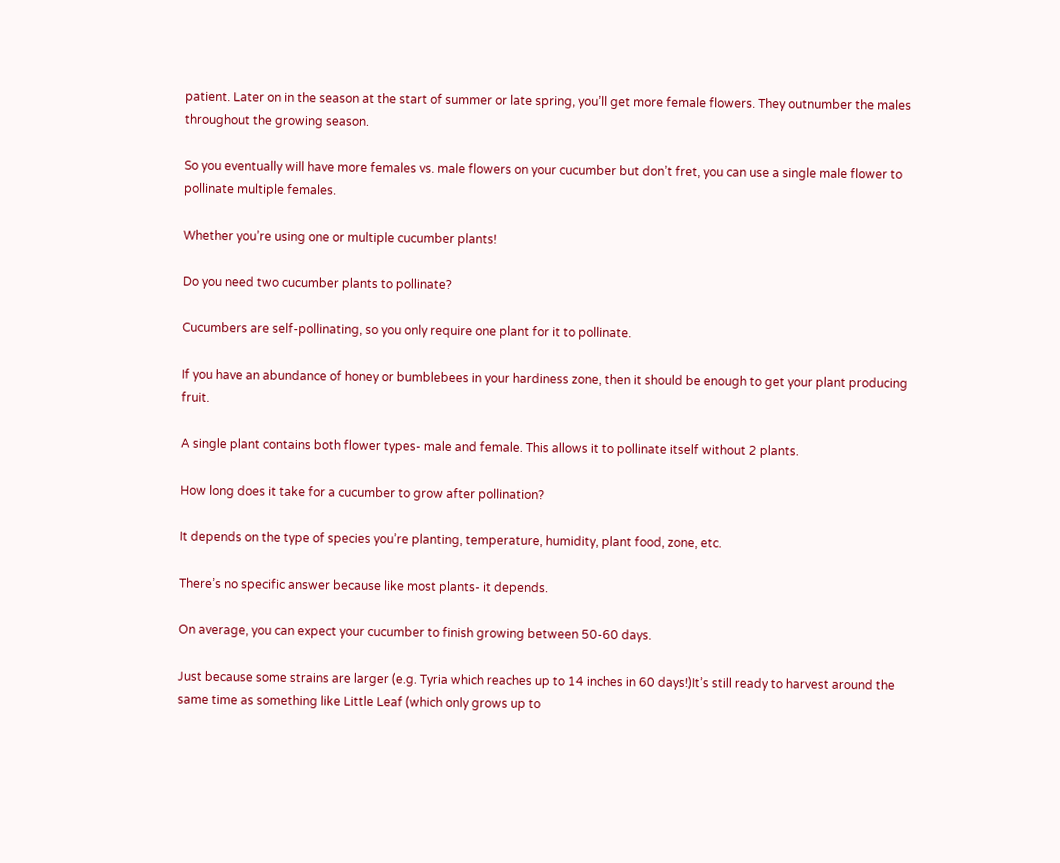patient. Later on in the season at the start of summer or late spring, you’ll get more female flowers. They outnumber the males throughout the growing season.

So you eventually will have more females vs. male flowers on your cucumber but don’t fret, you can use a single male flower to pollinate multiple females.

Whether you’re using one or multiple cucumber plants!

Do you need two cucumber plants to pollinate?

Cucumbers are self-pollinating, so you only require one plant for it to pollinate.

If you have an abundance of honey or bumblebees in your hardiness zone, then it should be enough to get your plant producing fruit.

A single plant contains both flower types- male and female. This allows it to pollinate itself without 2 plants.

How long does it take for a cucumber to grow after pollination?

It depends on the type of species you’re planting, temperature, humidity, plant food, zone, etc.

There’s no specific answer because like most plants- it depends.

On average, you can expect your cucumber to finish growing between 50-60 days.

Just because some strains are larger (e.g. Tyria which reaches up to 14 inches in 60 days!)It’s still ready to harvest around the same time as something like Little Leaf (which only grows up to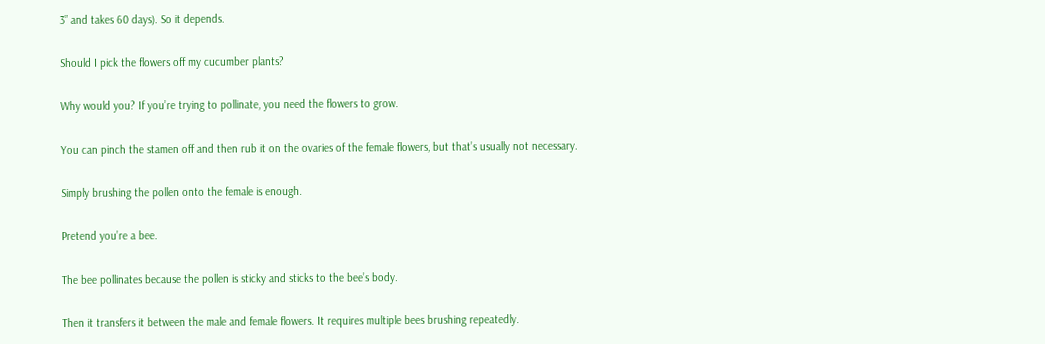3” and takes 60 days). So it depends.

Should I pick the flowers off my cucumber plants?

Why would you? If you’re trying to pollinate, you need the flowers to grow.

You can pinch the stamen off and then rub it on the ovaries of the female flowers, but that’s usually not necessary.

Simply brushing the pollen onto the female is enough.

Pretend you’re a bee.

The bee pollinates because the pollen is sticky and sticks to the bee’s body.

Then it transfers it between the male and female flowers. It requires multiple bees brushing repeatedly.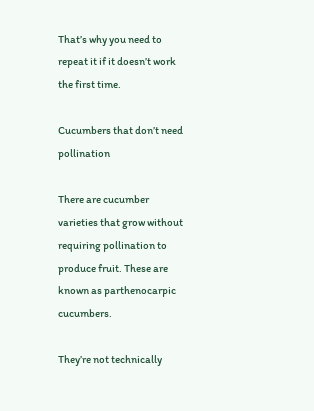That’s why you need to repeat it if it doesn’t work the first time.

Cucumbers that don’t need pollination

There are cucumber varieties that grow without requiring pollination to produce fruit. These are known as parthenocarpic cucumbers.

They’re not technically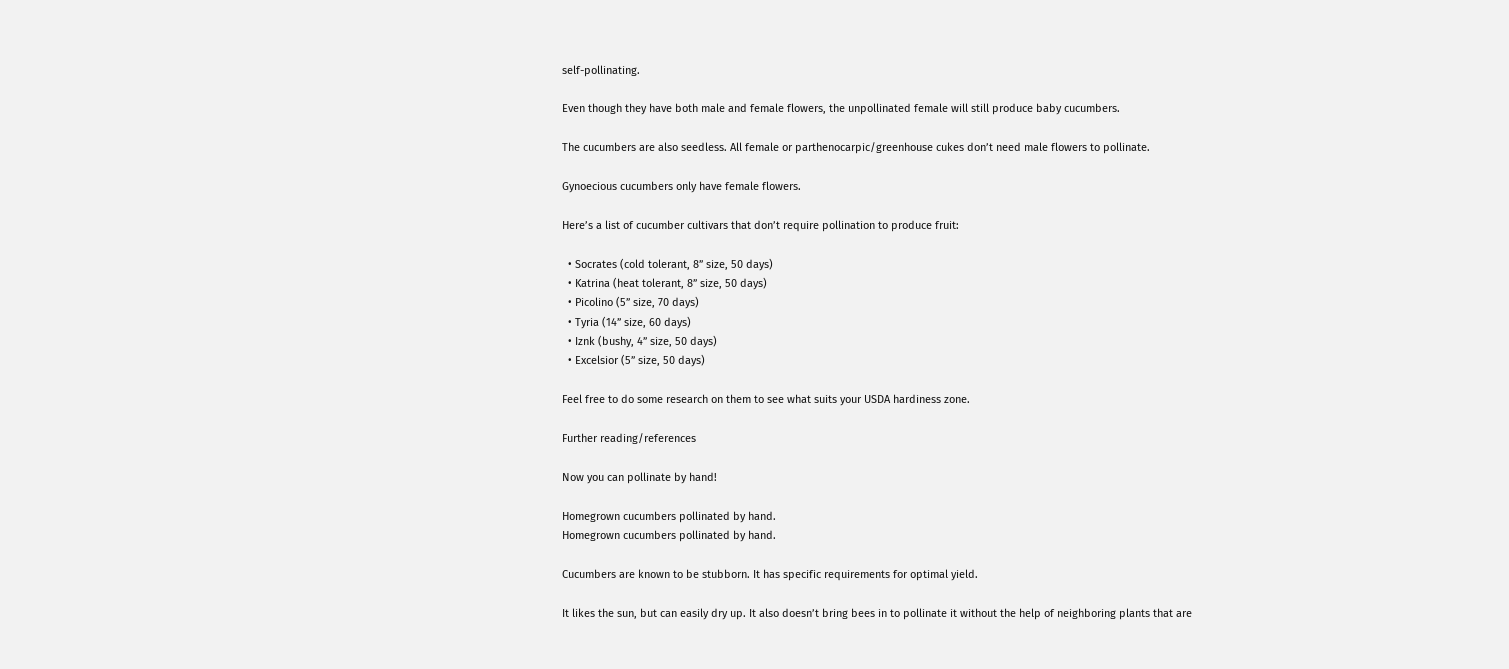self-pollinating.

Even though they have both male and female flowers, the unpollinated female will still produce baby cucumbers.

The cucumbers are also seedless. All female or parthenocarpic/greenhouse cukes don’t need male flowers to pollinate.

Gynoecious cucumbers only have female flowers.

Here’s a list of cucumber cultivars that don’t require pollination to produce fruit:

  • Socrates (cold tolerant, 8” size, 50 days)
  • Katrina (heat tolerant, 8” size, 50 days)
  • Picolino (5” size, 70 days)
  • Tyria (14” size, 60 days)
  • Iznk (bushy, 4” size, 50 days)
  • Excelsior (5” size, 50 days)

Feel free to do some research on them to see what suits your USDA hardiness zone.

Further reading/references

Now you can pollinate by hand!

Homegrown cucumbers pollinated by hand.
Homegrown cucumbers pollinated by hand.

Cucumbers are known to be stubborn. It has specific requirements for optimal yield.

It likes the sun, but can easily dry up. It also doesn’t bring bees in to pollinate it without the help of neighboring plants that are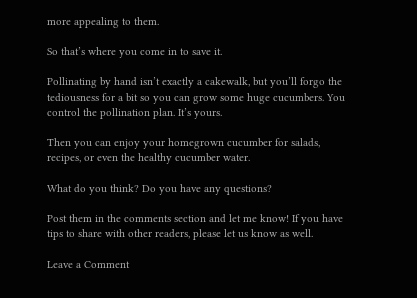more appealing to them.

So that’s where you come in to save it.

Pollinating by hand isn’t exactly a cakewalk, but you’ll forgo the tediousness for a bit so you can grow some huge cucumbers. You control the pollination plan. It’s yours.

Then you can enjoy your homegrown cucumber for salads, recipes, or even the healthy cucumber water.

What do you think? Do you have any questions?

Post them in the comments section and let me know! If you have tips to share with other readers, please let us know as well.

Leave a Comment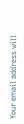Your email address will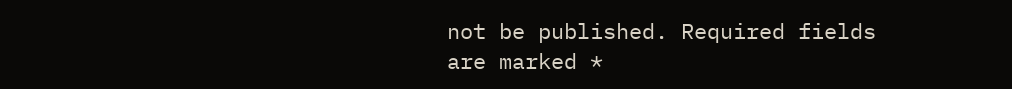not be published. Required fields are marked *